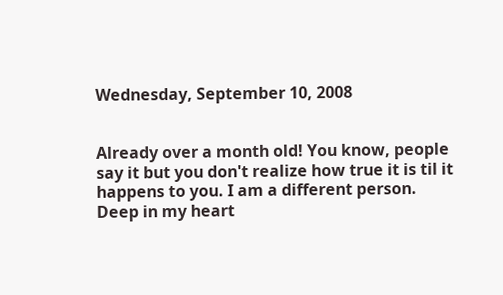Wednesday, September 10, 2008


Already over a month old! You know, people say it but you don't realize how true it is til it happens to you. I am a different person. Deep in my heart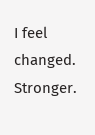I feel changed. Stronger.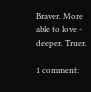Braver. More able to love - deeper. Truer.

1 comment: